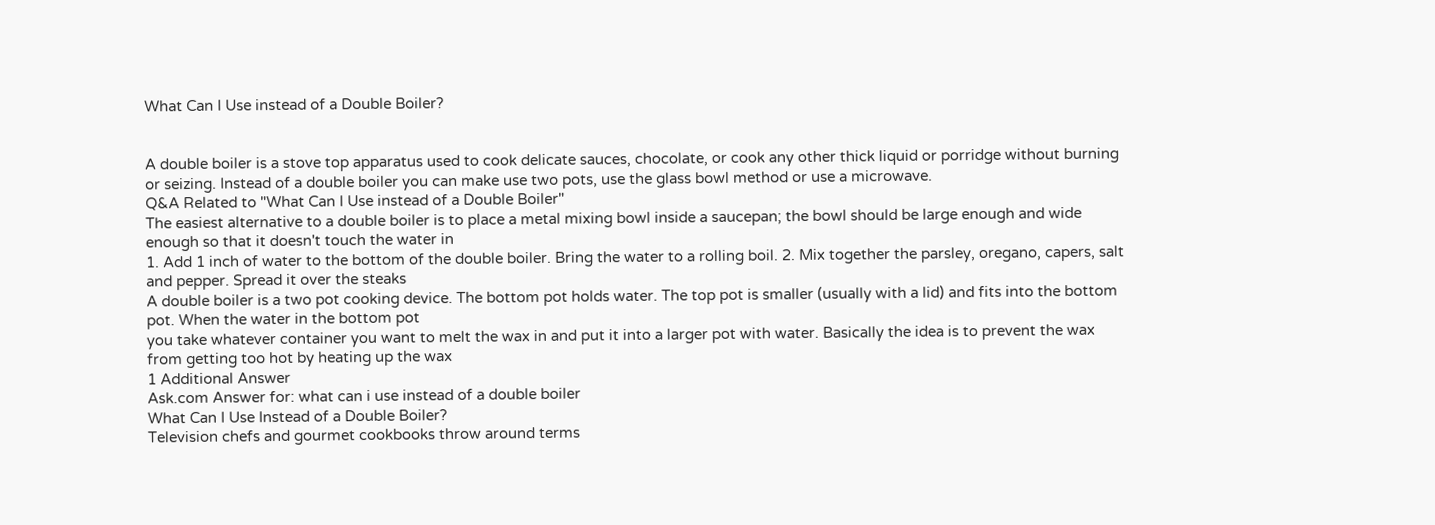What Can I Use instead of a Double Boiler?


A double boiler is a stove top apparatus used to cook delicate sauces, chocolate, or cook any other thick liquid or porridge without burning or seizing. Instead of a double boiler you can make use two pots, use the glass bowl method or use a microwave.
Q&A Related to "What Can I Use instead of a Double Boiler"
The easiest alternative to a double boiler is to place a metal mixing bowl inside a saucepan; the bowl should be large enough and wide enough so that it doesn't touch the water in
1. Add 1 inch of water to the bottom of the double boiler. Bring the water to a rolling boil. 2. Mix together the parsley, oregano, capers, salt and pepper. Spread it over the steaks
A double boiler is a two pot cooking device. The bottom pot holds water. The top pot is smaller (usually with a lid) and fits into the bottom pot. When the water in the bottom pot
you take whatever container you want to melt the wax in and put it into a larger pot with water. Basically the idea is to prevent the wax from getting too hot by heating up the wax
1 Additional Answer
Ask.com Answer for: what can i use instead of a double boiler
What Can I Use Instead of a Double Boiler?
Television chefs and gourmet cookbooks throw around terms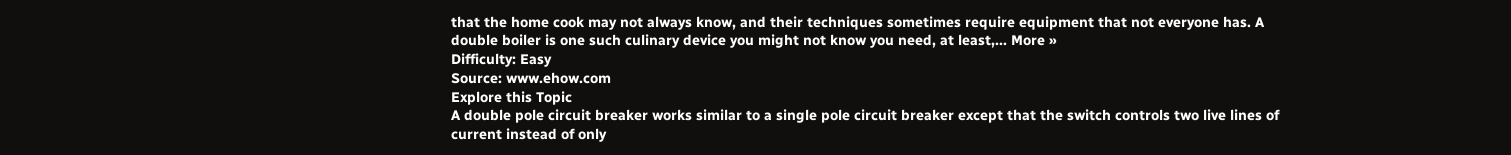that the home cook may not always know, and their techniques sometimes require equipment that not everyone has. A double boiler is one such culinary device you might not know you need, at least,... More »
Difficulty: Easy
Source: www.ehow.com
Explore this Topic
A double pole circuit breaker works similar to a single pole circuit breaker except that the switch controls two live lines of current instead of only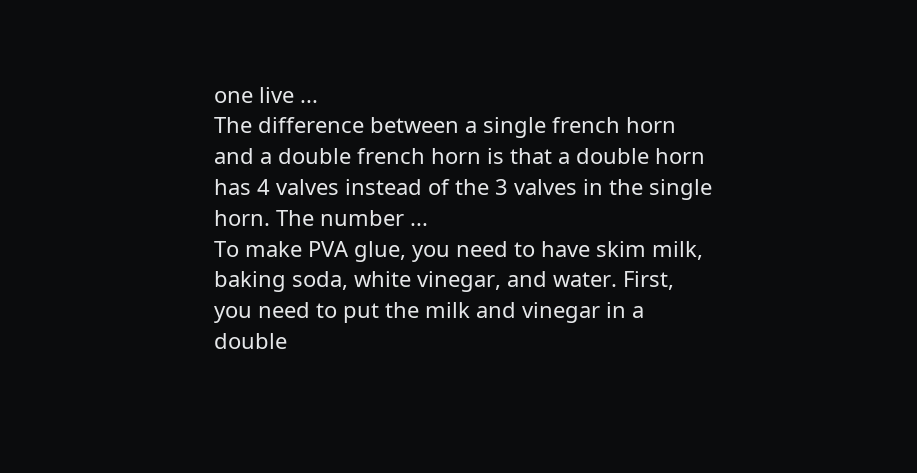one live ...
The difference between a single french horn and a double french horn is that a double horn has 4 valves instead of the 3 valves in the single horn. The number ...
To make PVA glue, you need to have skim milk, baking soda, white vinegar, and water. First, you need to put the milk and vinegar in a double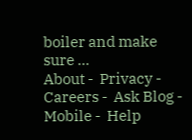boiler and make sure ...
About -  Privacy -  Careers -  Ask Blog -  Mobile -  Help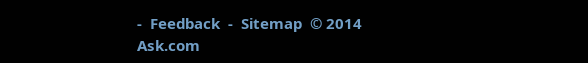-  Feedback  -  Sitemap  © 2014 Ask.com